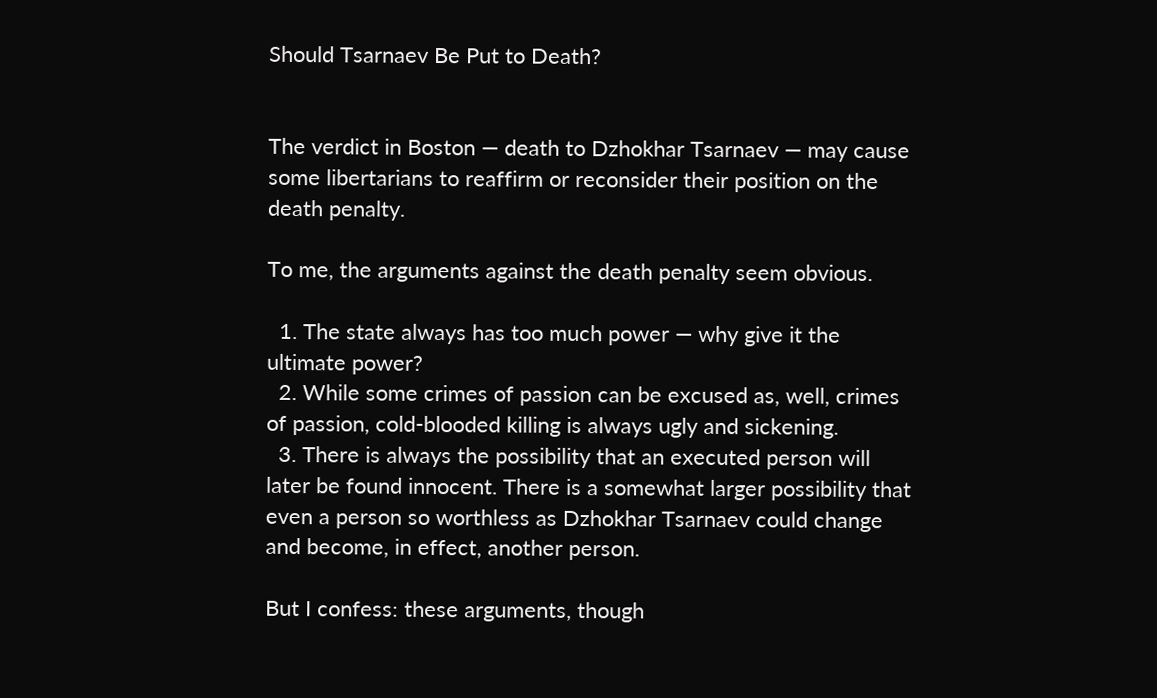Should Tsarnaev Be Put to Death?


The verdict in Boston — death to Dzhokhar Tsarnaev — may cause some libertarians to reaffirm or reconsider their position on the death penalty.

To me, the arguments against the death penalty seem obvious.

  1. The state always has too much power — why give it the ultimate power?
  2. While some crimes of passion can be excused as, well, crimes of passion, cold-blooded killing is always ugly and sickening.
  3. There is always the possibility that an executed person will later be found innocent. There is a somewhat larger possibility that even a person so worthless as Dzhokhar Tsarnaev could change and become, in effect, another person.

But I confess: these arguments, though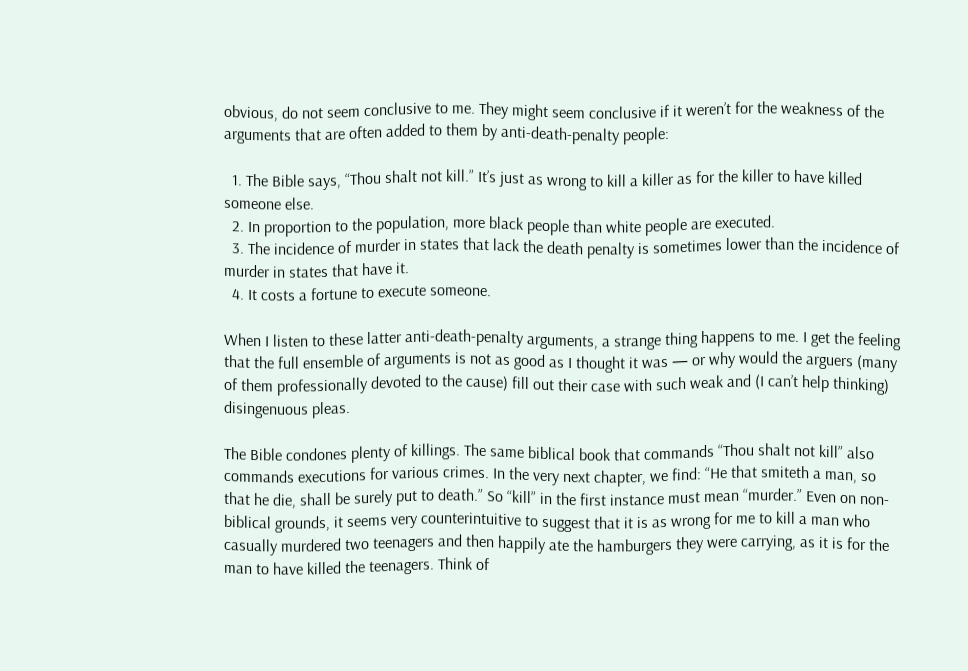obvious, do not seem conclusive to me. They might seem conclusive if it weren’t for the weakness of the arguments that are often added to them by anti-death-penalty people:

  1. The Bible says, “Thou shalt not kill.” It’s just as wrong to kill a killer as for the killer to have killed someone else.
  2. In proportion to the population, more black people than white people are executed.
  3. The incidence of murder in states that lack the death penalty is sometimes lower than the incidence of murder in states that have it.
  4. It costs a fortune to execute someone.

When I listen to these latter anti-death-penalty arguments, a strange thing happens to me. I get the feeling that the full ensemble of arguments is not as good as I thought it was — or why would the arguers (many of them professionally devoted to the cause) fill out their case with such weak and (I can’t help thinking) disingenuous pleas.

The Bible condones plenty of killings. The same biblical book that commands “Thou shalt not kill” also commands executions for various crimes. In the very next chapter, we find: “He that smiteth a man, so that he die, shall be surely put to death.” So “kill” in the first instance must mean “murder.” Even on non-biblical grounds, it seems very counterintuitive to suggest that it is as wrong for me to kill a man who casually murdered two teenagers and then happily ate the hamburgers they were carrying, as it is for the man to have killed the teenagers. Think of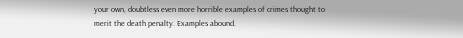your own, doubtless even more horrible examples of crimes thought to merit the death penalty. Examples abound.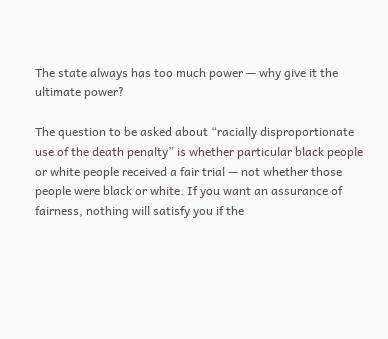The state always has too much power — why give it the ultimate power?

The question to be asked about “racially disproportionate use of the death penalty” is whether particular black people or white people received a fair trial — not whether those people were black or white. If you want an assurance of fairness, nothing will satisfy you if the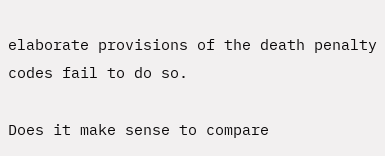elaborate provisions of the death penalty codes fail to do so.

Does it make sense to compare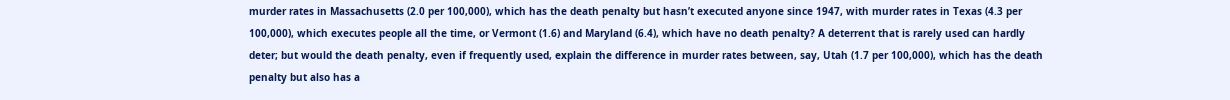murder rates in Massachusetts (2.0 per 100,000), which has the death penalty but hasn’t executed anyone since 1947, with murder rates in Texas (4.3 per 100,000), which executes people all the time, or Vermont (1.6) and Maryland (6.4), which have no death penalty? A deterrent that is rarely used can hardly deter; but would the death penalty, even if frequently used, explain the difference in murder rates between, say, Utah (1.7 per 100,000), which has the death penalty but also has a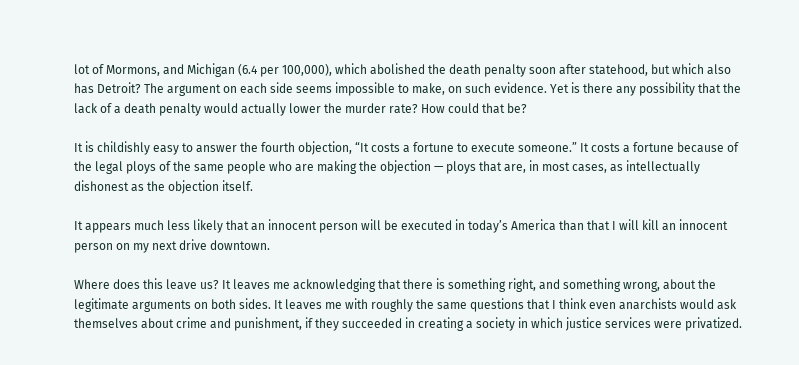lot of Mormons, and Michigan (6.4 per 100,000), which abolished the death penalty soon after statehood, but which also has Detroit? The argument on each side seems impossible to make, on such evidence. Yet is there any possibility that the lack of a death penalty would actually lower the murder rate? How could that be?

It is childishly easy to answer the fourth objection, “It costs a fortune to execute someone.” It costs a fortune because of the legal ploys of the same people who are making the objection — ploys that are, in most cases, as intellectually dishonest as the objection itself.

It appears much less likely that an innocent person will be executed in today’s America than that I will kill an innocent person on my next drive downtown.

Where does this leave us? It leaves me acknowledging that there is something right, and something wrong, about the legitimate arguments on both sides. It leaves me with roughly the same questions that I think even anarchists would ask themselves about crime and punishment, if they succeeded in creating a society in which justice services were privatized.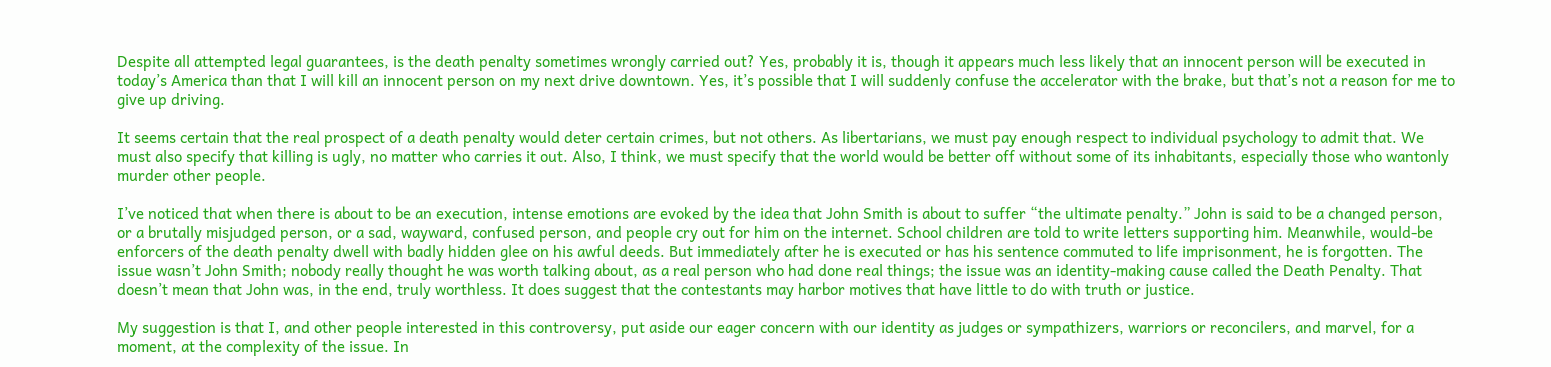Despite all attempted legal guarantees, is the death penalty sometimes wrongly carried out? Yes, probably it is, though it appears much less likely that an innocent person will be executed in today’s America than that I will kill an innocent person on my next drive downtown. Yes, it’s possible that I will suddenly confuse the accelerator with the brake, but that’s not a reason for me to give up driving.

It seems certain that the real prospect of a death penalty would deter certain crimes, but not others. As libertarians, we must pay enough respect to individual psychology to admit that. We must also specify that killing is ugly, no matter who carries it out. Also, I think, we must specify that the world would be better off without some of its inhabitants, especially those who wantonly murder other people.

I’ve noticed that when there is about to be an execution, intense emotions are evoked by the idea that John Smith is about to suffer “the ultimate penalty.” John is said to be a changed person, or a brutally misjudged person, or a sad, wayward, confused person, and people cry out for him on the internet. School children are told to write letters supporting him. Meanwhile, would-be enforcers of the death penalty dwell with badly hidden glee on his awful deeds. But immediately after he is executed or has his sentence commuted to life imprisonment, he is forgotten. The issue wasn’t John Smith; nobody really thought he was worth talking about, as a real person who had done real things; the issue was an identity-making cause called the Death Penalty. That doesn’t mean that John was, in the end, truly worthless. It does suggest that the contestants may harbor motives that have little to do with truth or justice.

My suggestion is that I, and other people interested in this controversy, put aside our eager concern with our identity as judges or sympathizers, warriors or reconcilers, and marvel, for a moment, at the complexity of the issue. In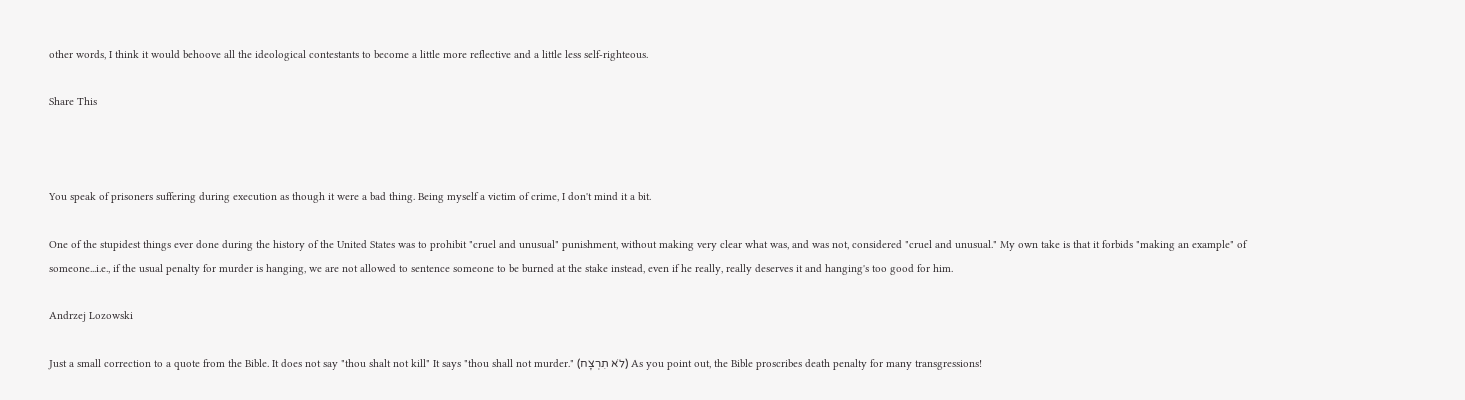other words, I think it would behoove all the ideological contestants to become a little more reflective and a little less self-righteous.

Share This



You speak of prisoners suffering during execution as though it were a bad thing. Being myself a victim of crime, I don't mind it a bit.

One of the stupidest things ever done during the history of the United States was to prohibit "cruel and unusual" punishment, without making very clear what was, and was not, considered "cruel and unusual." My own take is that it forbids "making an example" of someone...i.e., if the usual penalty for murder is hanging, we are not allowed to sentence someone to be burned at the stake instead, even if he really, really deserves it and hanging's too good for him.

Andrzej Lozowski

Just a small correction to a quote from the Bible. It does not say "thou shalt not kill" It says "thou shall not murder." (לֹא תִרְצָח) As you point out, the Bible proscribes death penalty for many transgressions!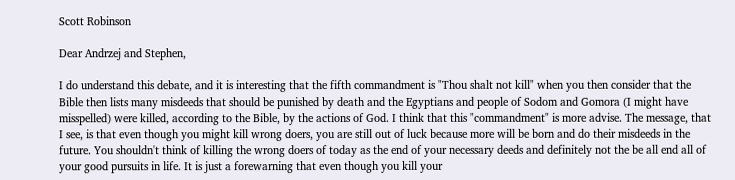Scott Robinson

Dear Andrzej and Stephen,

I do understand this debate, and it is interesting that the fifth commandment is "Thou shalt not kill" when you then consider that the Bible then lists many misdeeds that should be punished by death and the Egyptians and people of Sodom and Gomora (I might have misspelled) were killed, according to the Bible, by the actions of God. I think that this "commandment" is more advise. The message, that I see, is that even though you might kill wrong doers, you are still out of luck because more will be born and do their misdeeds in the future. You shouldn't think of killing the wrong doers of today as the end of your necessary deeds and definitely not the be all end all of your good pursuits in life. It is just a forewarning that even though you kill your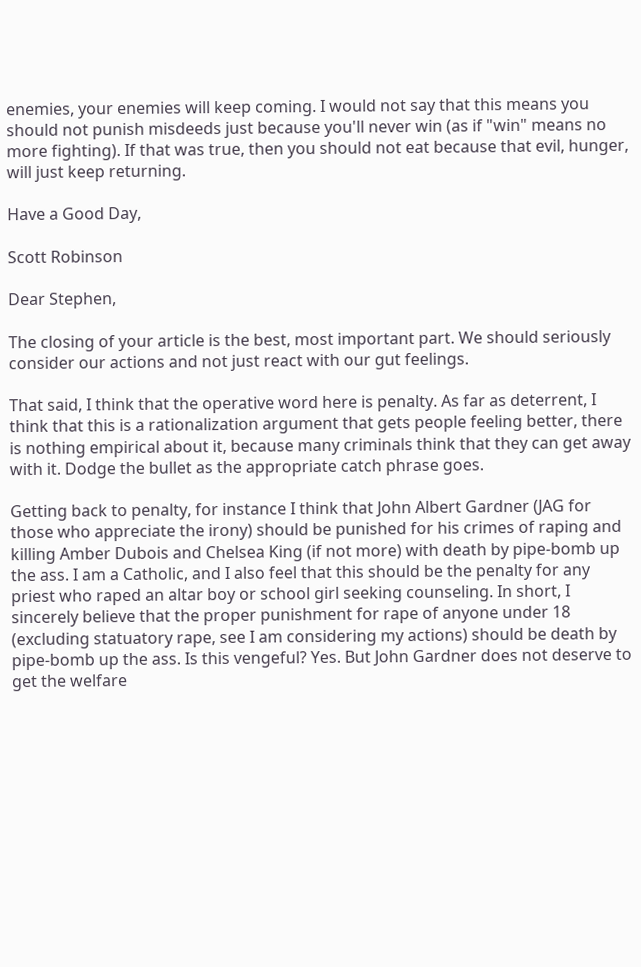enemies, your enemies will keep coming. I would not say that this means you should not punish misdeeds just because you'll never win (as if "win" means no more fighting). If that was true, then you should not eat because that evil, hunger, will just keep returning.

Have a Good Day,

Scott Robinson

Dear Stephen,

The closing of your article is the best, most important part. We should seriously consider our actions and not just react with our gut feelings.

That said, I think that the operative word here is penalty. As far as deterrent, I think that this is a rationalization argument that gets people feeling better, there is nothing empirical about it, because many criminals think that they can get away with it. Dodge the bullet as the appropriate catch phrase goes.

Getting back to penalty, for instance I think that John Albert Gardner (JAG for those who appreciate the irony) should be punished for his crimes of raping and killing Amber Dubois and Chelsea King (if not more) with death by pipe-bomb up the ass. I am a Catholic, and I also feel that this should be the penalty for any priest who raped an altar boy or school girl seeking counseling. In short, I sincerely believe that the proper punishment for rape of anyone under 18 (excluding statuatory rape, see I am considering my actions) should be death by pipe-bomb up the ass. Is this vengeful? Yes. But John Gardner does not deserve to get the welfare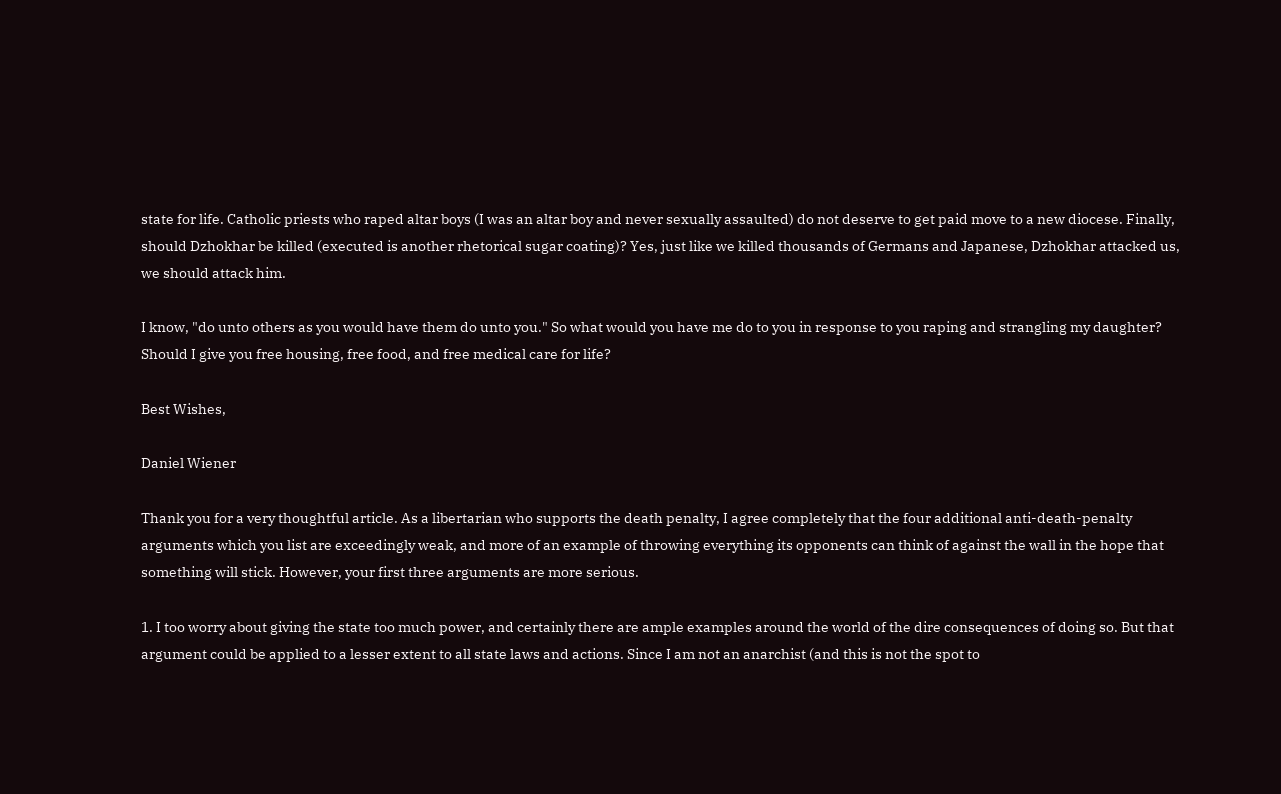state for life. Catholic priests who raped altar boys (I was an altar boy and never sexually assaulted) do not deserve to get paid move to a new diocese. Finally, should Dzhokhar be killed (executed is another rhetorical sugar coating)? Yes, just like we killed thousands of Germans and Japanese, Dzhokhar attacked us, we should attack him.

I know, "do unto others as you would have them do unto you." So what would you have me do to you in response to you raping and strangling my daughter? Should I give you free housing, free food, and free medical care for life?

Best Wishes,

Daniel Wiener

Thank you for a very thoughtful article. As a libertarian who supports the death penalty, I agree completely that the four additional anti-death-penalty arguments which you list are exceedingly weak, and more of an example of throwing everything its opponents can think of against the wall in the hope that something will stick. However, your first three arguments are more serious.

1. I too worry about giving the state too much power, and certainly there are ample examples around the world of the dire consequences of doing so. But that argument could be applied to a lesser extent to all state laws and actions. Since I am not an anarchist (and this is not the spot to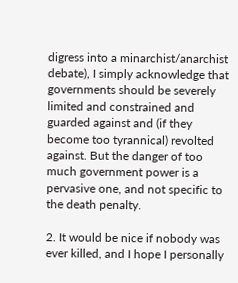digress into a minarchist/anarchist debate), I simply acknowledge that governments should be severely limited and constrained and guarded against and (if they become too tyrannical) revolted against. But the danger of too much government power is a pervasive one, and not specific to the death penalty.

2. It would be nice if nobody was ever killed, and I hope I personally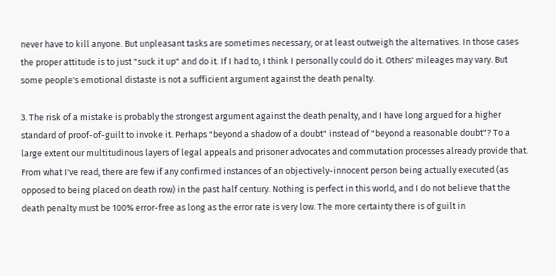never have to kill anyone. But unpleasant tasks are sometimes necessary, or at least outweigh the alternatives. In those cases the proper attitude is to just "suck it up" and do it. If I had to, I think I personally could do it. Others' mileages may vary. But some people's emotional distaste is not a sufficient argument against the death penalty.

3. The risk of a mistake is probably the strongest argument against the death penalty, and I have long argued for a higher standard of proof-of-guilt to invoke it. Perhaps "beyond a shadow of a doubt" instead of "beyond a reasonable doubt"? To a large extent our multitudinous layers of legal appeals and prisoner advocates and commutation processes already provide that. From what I've read, there are few if any confirmed instances of an objectively-innocent person being actually executed (as opposed to being placed on death row) in the past half century. Nothing is perfect in this world, and I do not believe that the death penalty must be 100% error-free as long as the error rate is very low. The more certainty there is of guilt in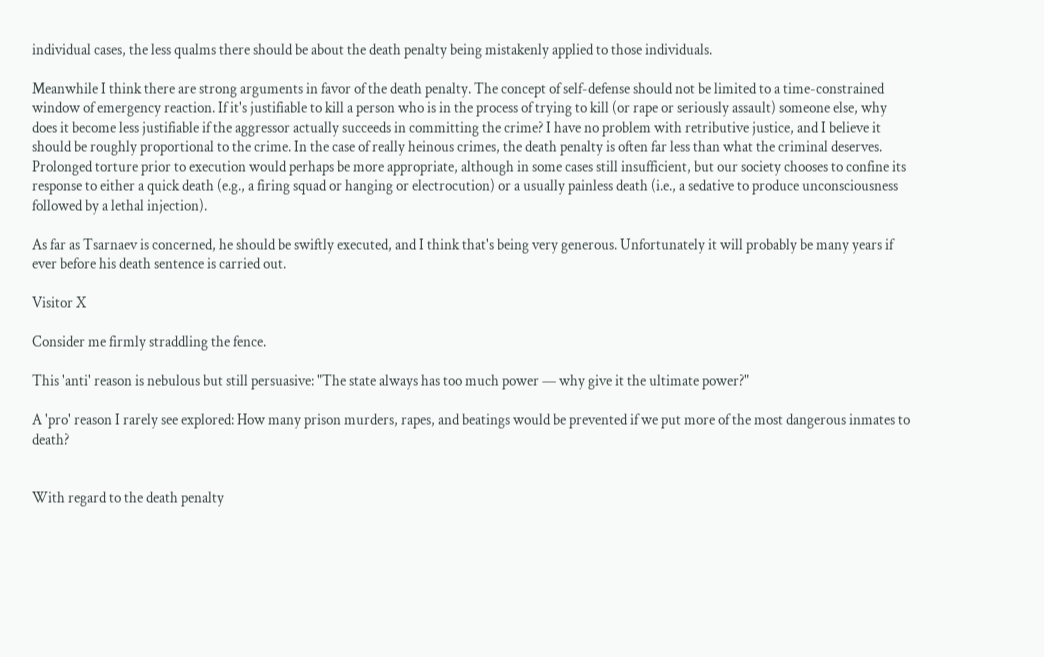individual cases, the less qualms there should be about the death penalty being mistakenly applied to those individuals.

Meanwhile I think there are strong arguments in favor of the death penalty. The concept of self-defense should not be limited to a time-constrained window of emergency reaction. If it's justifiable to kill a person who is in the process of trying to kill (or rape or seriously assault) someone else, why does it become less justifiable if the aggressor actually succeeds in committing the crime? I have no problem with retributive justice, and I believe it should be roughly proportional to the crime. In the case of really heinous crimes, the death penalty is often far less than what the criminal deserves. Prolonged torture prior to execution would perhaps be more appropriate, although in some cases still insufficient, but our society chooses to confine its response to either a quick death (e.g., a firing squad or hanging or electrocution) or a usually painless death (i.e., a sedative to produce unconsciousness followed by a lethal injection).

As far as Tsarnaev is concerned, he should be swiftly executed, and I think that's being very generous. Unfortunately it will probably be many years if ever before his death sentence is carried out.

Visitor X

Consider me firmly straddling the fence.

This 'anti' reason is nebulous but still persuasive: "The state always has too much power — why give it the ultimate power?"

A 'pro' reason I rarely see explored: How many prison murders, rapes, and beatings would be prevented if we put more of the most dangerous inmates to death?


With regard to the death penalty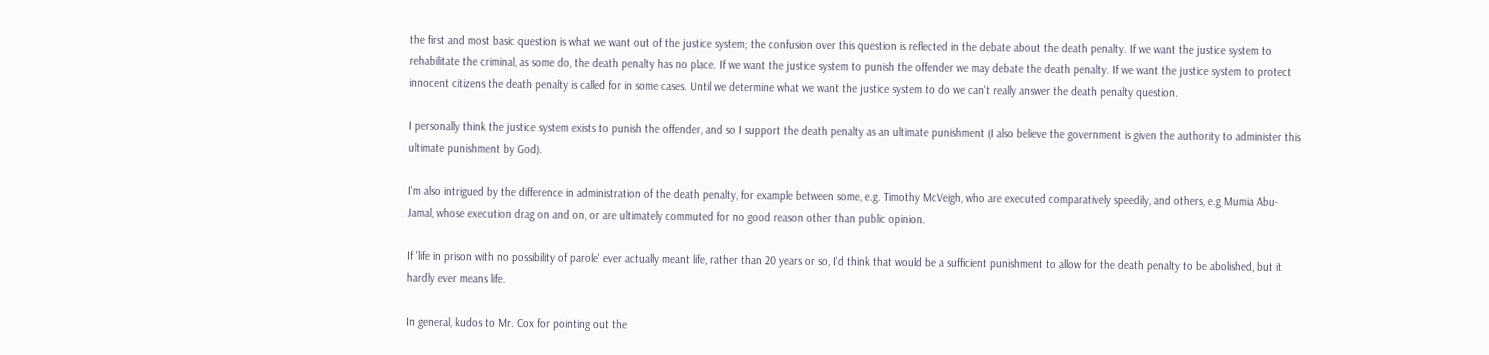the first and most basic question is what we want out of the justice system; the confusion over this question is reflected in the debate about the death penalty. If we want the justice system to rehabilitate the criminal, as some do, the death penalty has no place. If we want the justice system to punish the offender we may debate the death penalty. If we want the justice system to protect innocent citizens the death penalty is called for in some cases. Until we determine what we want the justice system to do we can't really answer the death penalty question.

I personally think the justice system exists to punish the offender, and so I support the death penalty as an ultimate punishment (I also believe the government is given the authority to administer this ultimate punishment by God).

I'm also intrigued by the difference in administration of the death penalty, for example between some, e.g. Timothy McVeigh, who are executed comparatively speedily, and others, e.g Mumia Abu-Jamal, whose execution drag on and on, or are ultimately commuted for no good reason other than public opinion.

If 'life in prison with no possibility of parole' ever actually meant life, rather than 20 years or so, I'd think that would be a sufficient punishment to allow for the death penalty to be abolished, but it hardly ever means life.

In general, kudos to Mr. Cox for pointing out the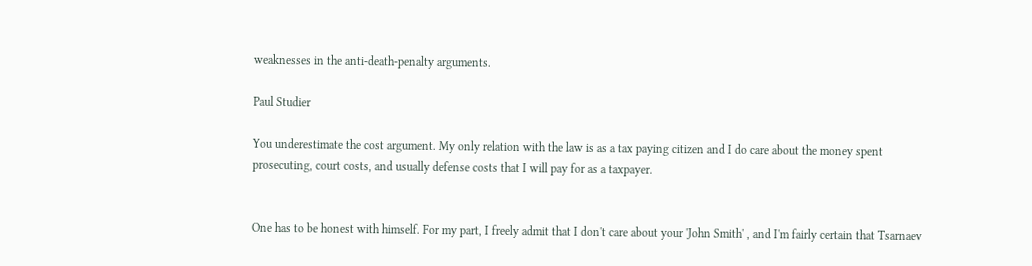weaknesses in the anti-death-penalty arguments.

Paul Studier

You underestimate the cost argument. My only relation with the law is as a tax paying citizen and I do care about the money spent prosecuting, court costs, and usually defense costs that I will pay for as a taxpayer.


One has to be honest with himself. For my part, I freely admit that I don't care about your 'John Smith' , and I'm fairly certain that Tsarnaev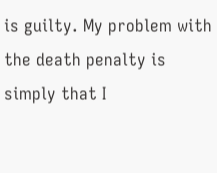is guilty. My problem with the death penalty is simply that I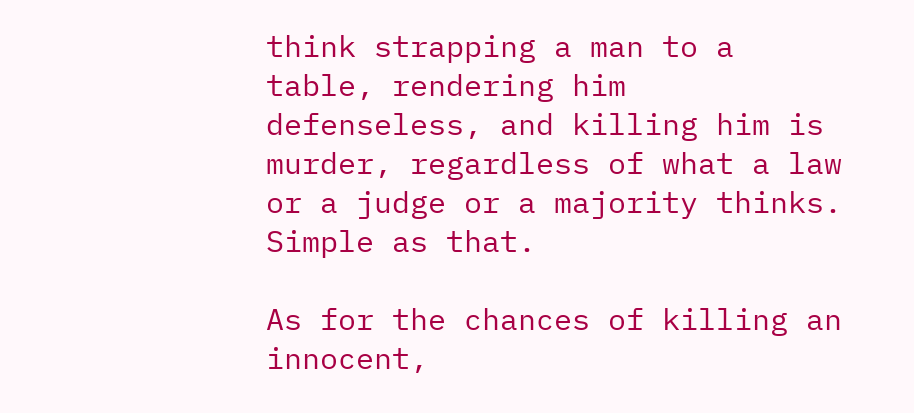think strapping a man to a table, rendering him defenseless, and killing him is murder, regardless of what a law or a judge or a majority thinks. Simple as that.

As for the chances of killing an innocent,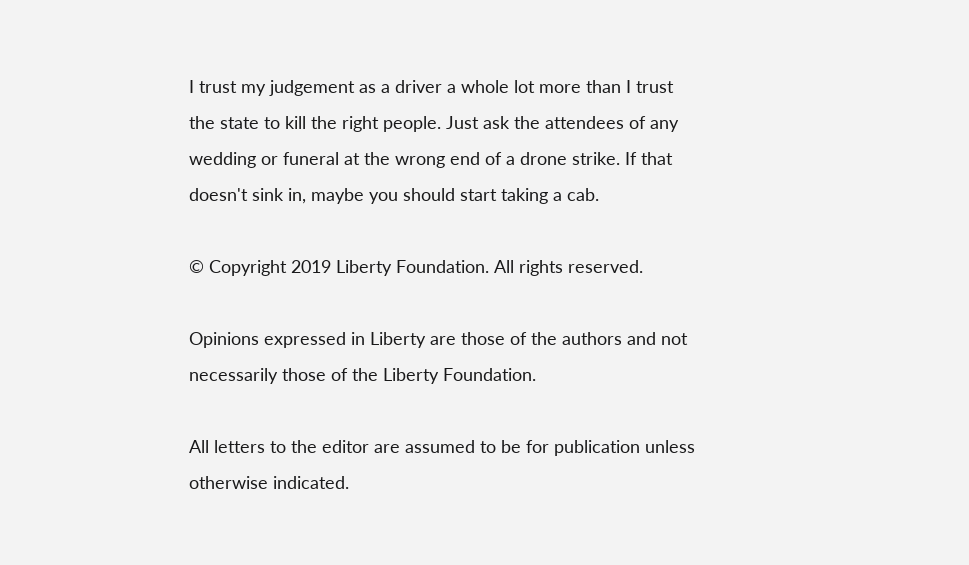I trust my judgement as a driver a whole lot more than I trust the state to kill the right people. Just ask the attendees of any wedding or funeral at the wrong end of a drone strike. If that doesn't sink in, maybe you should start taking a cab.

© Copyright 2019 Liberty Foundation. All rights reserved.

Opinions expressed in Liberty are those of the authors and not necessarily those of the Liberty Foundation.

All letters to the editor are assumed to be for publication unless otherwise indicated.